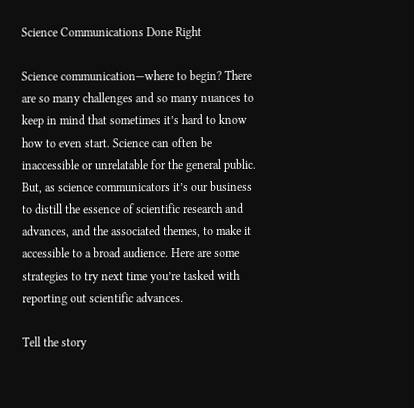Science Communications Done Right

Science communication—where to begin? There are so many challenges and so many nuances to keep in mind that sometimes it’s hard to know how to even start. Science can often be inaccessible or unrelatable for the general public. But, as science communicators it’s our business to distill the essence of scientific research and advances, and the associated themes, to make it accessible to a broad audience. Here are some strategies to try next time you’re tasked with reporting out scientific advances.

Tell the story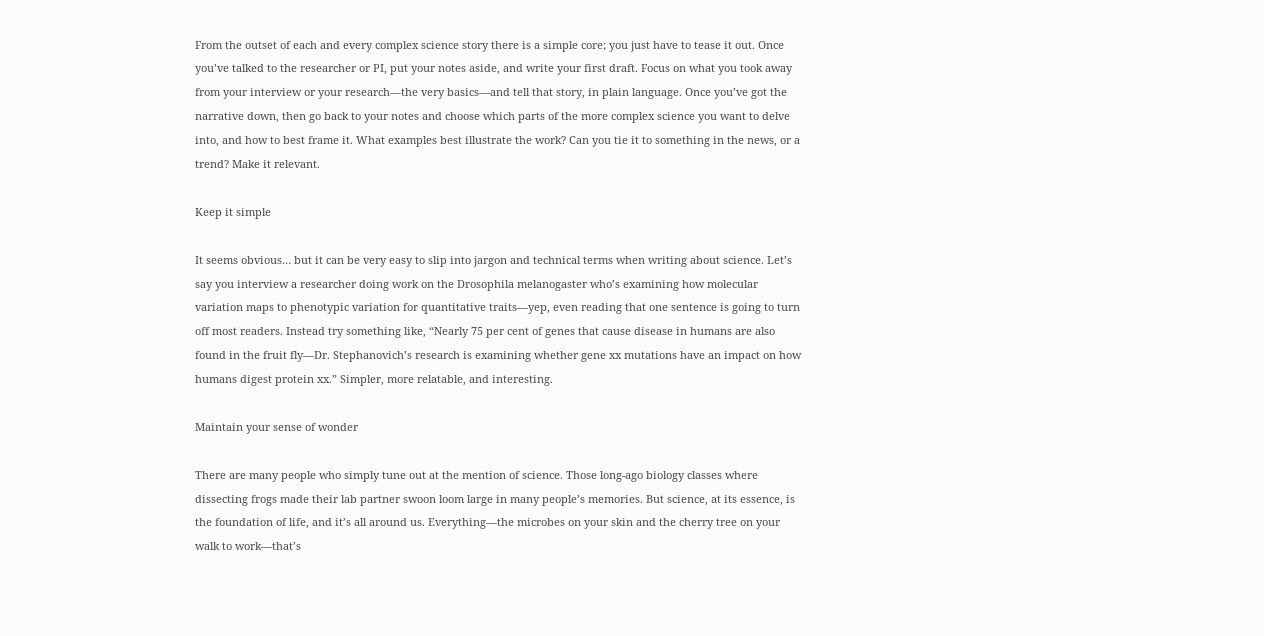From the outset of each and every complex science story there is a simple core; you just have to tease it out. Once you’ve talked to the researcher or PI, put your notes aside, and write your first draft. Focus on what you took away from your interview or your research—the very basics—and tell that story, in plain language. Once you’ve got the narrative down, then go back to your notes and choose which parts of the more complex science you want to delve into, and how to best frame it. What examples best illustrate the work? Can you tie it to something in the news, or a trend? Make it relevant.

Keep it simple

It seems obvious… but it can be very easy to slip into jargon and technical terms when writing about science. Let’s say you interview a researcher doing work on the Drosophila melanogaster who’s examining how molecular variation maps to phenotypic variation for quantitative traits—yep, even reading that one sentence is going to turn off most readers. Instead try something like, “Nearly 75 per cent of genes that cause disease in humans are also found in the fruit fly—Dr. Stephanovich’s research is examining whether gene xx mutations have an impact on how humans digest protein xx.” Simpler, more relatable, and interesting.

Maintain your sense of wonder

There are many people who simply tune out at the mention of science. Those long-ago biology classes where dissecting frogs made their lab partner swoon loom large in many people’s memories. But science, at its essence, is the foundation of life, and it’s all around us. Everything—the microbes on your skin and the cherry tree on your walk to work—that’s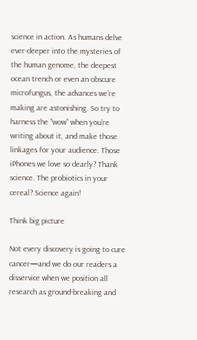science in action. As humans delve ever-deeper into the mysteries of the human genome, the deepest ocean trench or even an obscure microfungus, the advances we’re making are astonishing. So try to harness the “wow” when you’re writing about it, and make those linkages for your audience. Those iPhones we love so dearly? Thank science. The probiotics in your cereal? Science again!

Think big picture

Not every discovery is going to cure cancer—and we do our readers a disservice when we position all research as ground-breaking and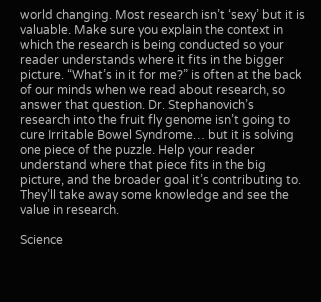world changing. Most research isn’t ‘sexy’ but it is valuable. Make sure you explain the context in which the research is being conducted so your reader understands where it fits in the bigger picture. “What’s in it for me?” is often at the back of our minds when we read about research, so answer that question. Dr. Stephanovich’s research into the fruit fly genome isn’t going to cure Irritable Bowel Syndrome… but it is solving one piece of the puzzle. Help your reader understand where that piece fits in the big picture, and the broader goal it’s contributing to. They’ll take away some knowledge and see the value in research.

Science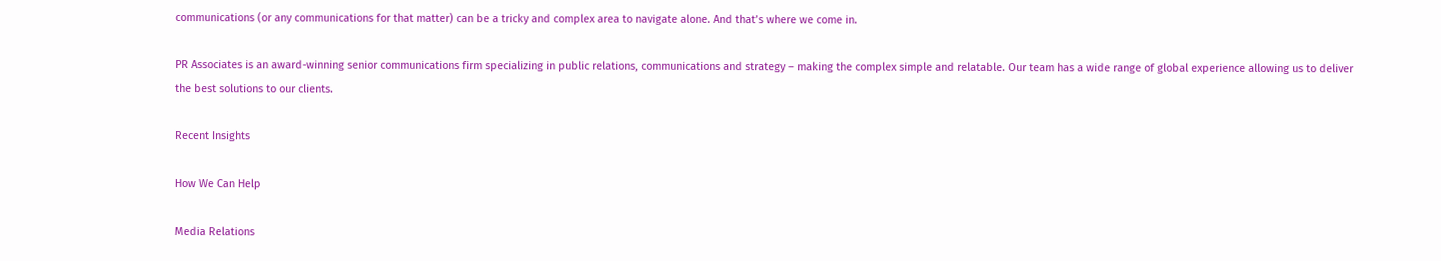communications (or any communications for that matter) can be a tricky and complex area to navigate alone. And that’s where we come in.

PR Associates is an award-winning senior communications firm specializing in public relations, communications and strategy – making the complex simple and relatable. Our team has a wide range of global experience allowing us to deliver the best solutions to our clients.

Recent Insights

How We Can Help

Media Relations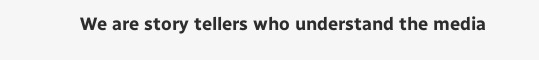We are story tellers who understand the media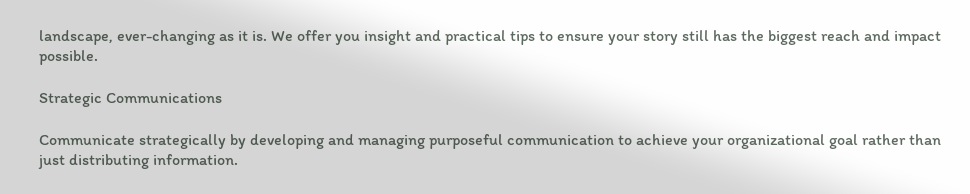landscape, ever-changing as it is. We offer you insight and practical tips to ensure your story still has the biggest reach and impact possible.

Strategic Communications

Communicate strategically by developing and managing purposeful communication to achieve your organizational goal rather than just distributing information.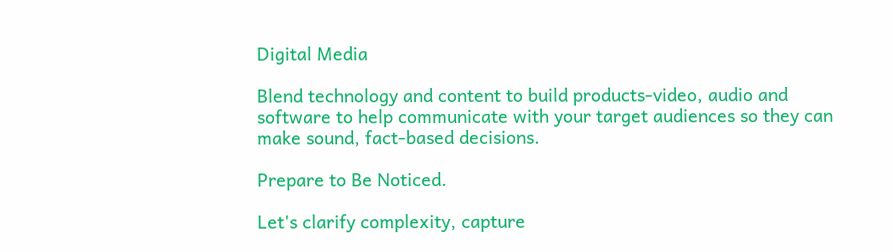Digital Media

Blend technology and content to build products-video, audio and software to help communicate with your target audiences so they can make sound, fact-based decisions.

Prepare to Be Noticed.

Let's clarify complexity, capture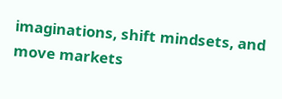imaginations, shift mindsets, and move markets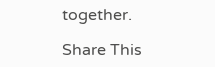together.

Share This